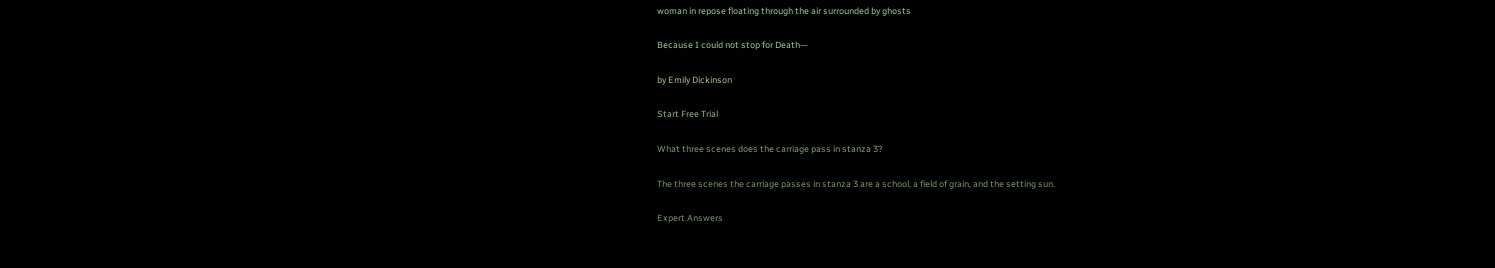woman in repose floating through the air surrounded by ghosts

Because I could not stop for Death—

by Emily Dickinson

Start Free Trial

What three scenes does the carriage pass in stanza 3?

The three scenes the carriage passes in stanza 3 are a school, a field of grain, and the setting sun.

Expert Answers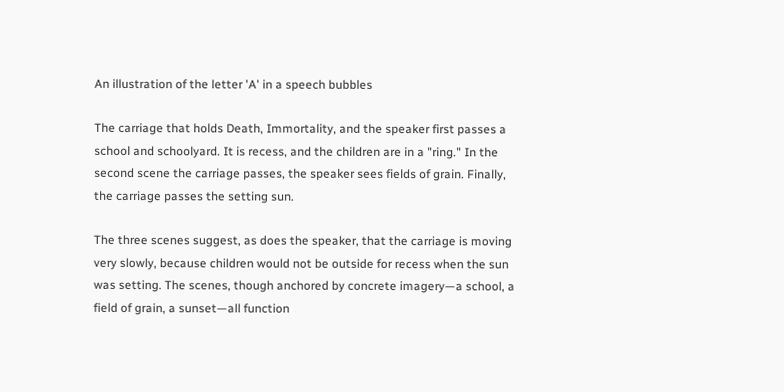An illustration of the letter 'A' in a speech bubbles

The carriage that holds Death, Immortality, and the speaker first passes a school and schoolyard. It is recess, and the children are in a "ring." In the second scene the carriage passes, the speaker sees fields of grain. Finally, the carriage passes the setting sun.

The three scenes suggest, as does the speaker, that the carriage is moving very slowly, because children would not be outside for recess when the sun was setting. The scenes, though anchored by concrete imagery—a school, a field of grain, a sunset—all function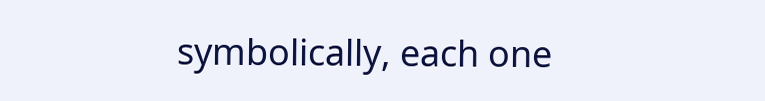symbolically, each one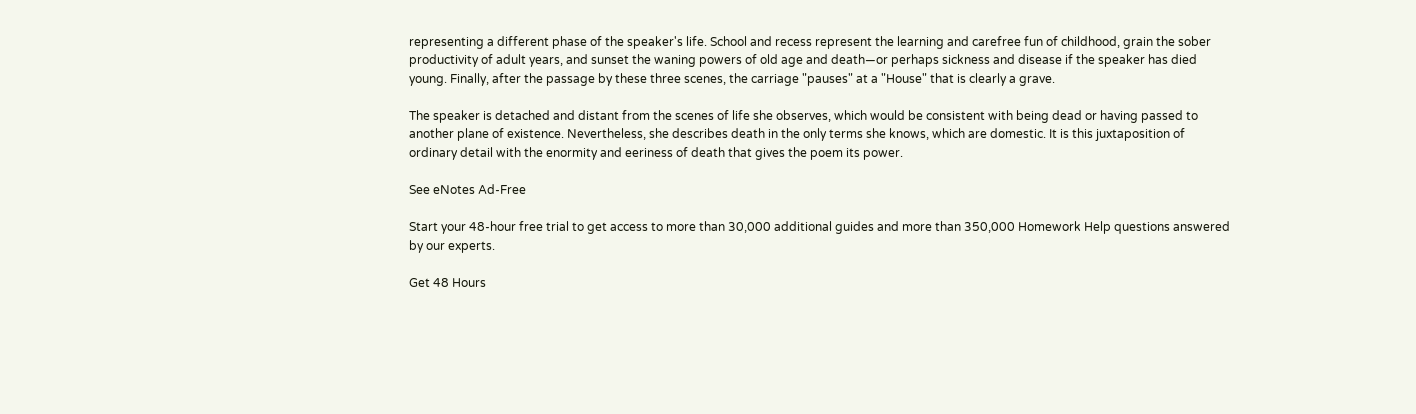representing a different phase of the speaker's life. School and recess represent the learning and carefree fun of childhood, grain the sober productivity of adult years, and sunset the waning powers of old age and death—or perhaps sickness and disease if the speaker has died young. Finally, after the passage by these three scenes, the carriage "pauses" at a "House" that is clearly a grave.

The speaker is detached and distant from the scenes of life she observes, which would be consistent with being dead or having passed to another plane of existence. Nevertheless, she describes death in the only terms she knows, which are domestic. It is this juxtaposition of ordinary detail with the enormity and eeriness of death that gives the poem its power.

See eNotes Ad-Free

Start your 48-hour free trial to get access to more than 30,000 additional guides and more than 350,000 Homework Help questions answered by our experts.

Get 48 Hours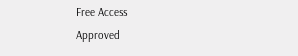Free Access
Approved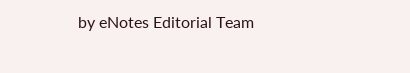by eNotes Editorial Team